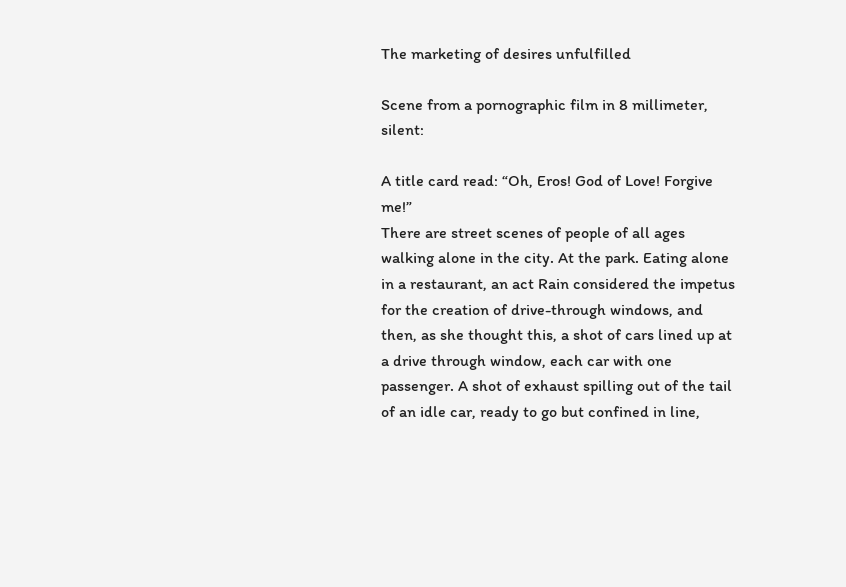The marketing of desires unfulfilled

Scene from a pornographic film in 8 millimeter, silent:

A title card read: “Oh, Eros! God of Love! Forgive me!”
There are street scenes of people of all ages walking alone in the city. At the park. Eating alone in a restaurant, an act Rain considered the impetus for the creation of drive-through windows, and then, as she thought this, a shot of cars lined up at a drive through window, each car with one passenger. A shot of exhaust spilling out of the tail of an idle car, ready to go but confined in line,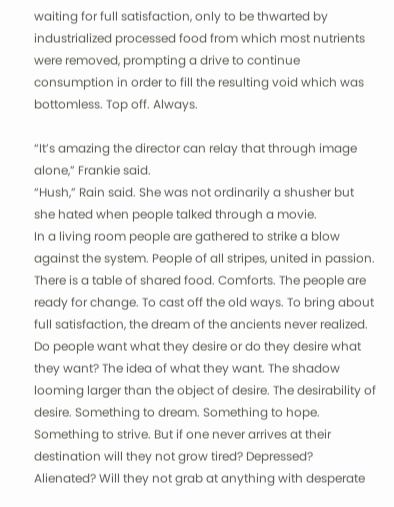waiting for full satisfaction, only to be thwarted by industrialized processed food from which most nutrients were removed, prompting a drive to continue consumption in order to fill the resulting void which was bottomless. Top off. Always.

“It’s amazing the director can relay that through image alone,” Frankie said.
“Hush,” Rain said. She was not ordinarily a shusher but she hated when people talked through a movie.
In a living room people are gathered to strike a blow against the system. People of all stripes, united in passion. There is a table of shared food. Comforts. The people are ready for change. To cast off the old ways. To bring about full satisfaction, the dream of the ancients never realized. Do people want what they desire or do they desire what they want? The idea of what they want. The shadow looming larger than the object of desire. The desirability of desire. Something to dream. Something to hope. Something to strive. But if one never arrives at their destination will they not grow tired? Depressed? Alienated? Will they not grab at anything with desperate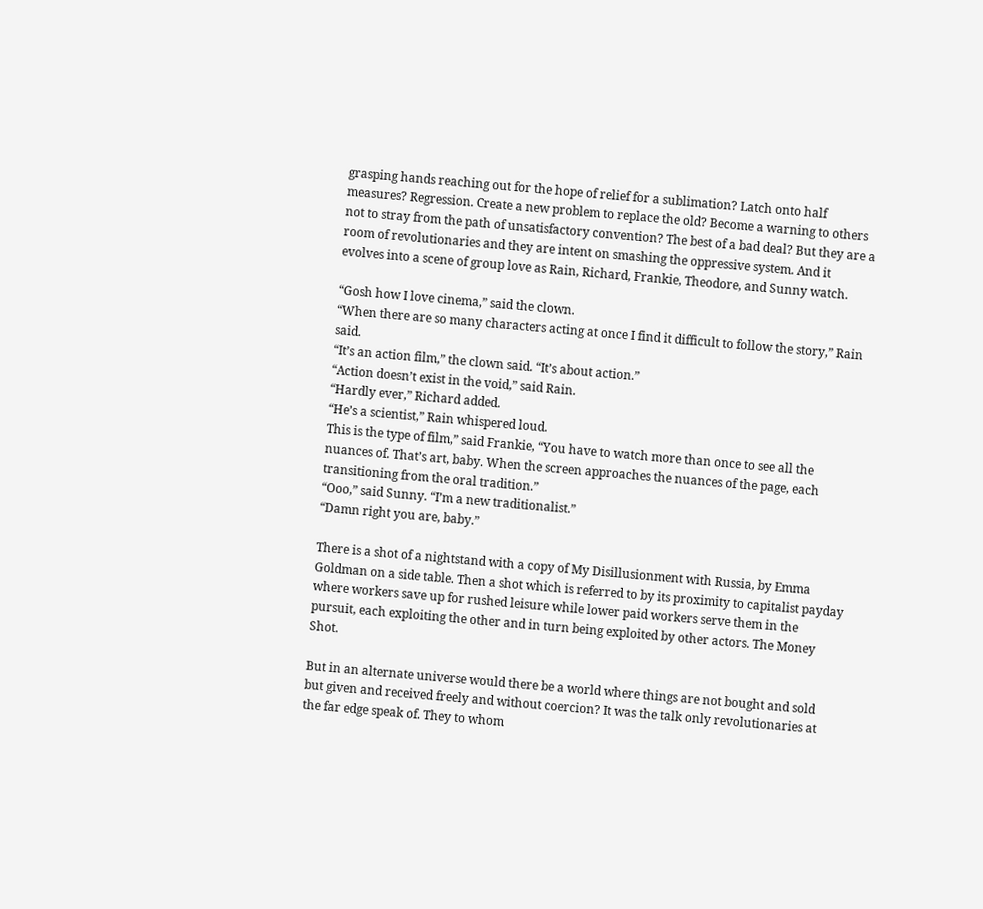grasping hands reaching out for the hope of relief for a sublimation? Latch onto half measures? Regression. Create a new problem to replace the old? Become a warning to others not to stray from the path of unsatisfactory convention? The best of a bad deal? But they are a room of revolutionaries and they are intent on smashing the oppressive system. And it evolves into a scene of group love as Rain, Richard, Frankie, Theodore, and Sunny watch.

“Gosh how I love cinema,” said the clown.
“When there are so many characters acting at once I find it difficult to follow the story,” Rain said.
“It’s an action film,” the clown said. “It’s about action.”
“Action doesn’t exist in the void,” said Rain.
“Hardly ever,” Richard added.
“He’s a scientist,” Rain whispered loud.
This is the type of film,” said Frankie, “You have to watch more than once to see all the nuances of. That’s art, baby. When the screen approaches the nuances of the page, each transitioning from the oral tradition.”
“Ooo,” said Sunny. “I’m a new traditionalist.”
“Damn right you are, baby.”

There is a shot of a nightstand with a copy of My Disillusionment with Russia, by Emma Goldman on a side table. Then a shot which is referred to by its proximity to capitalist payday where workers save up for rushed leisure while lower paid workers serve them in the pursuit, each exploiting the other and in turn being exploited by other actors. The Money Shot.

But in an alternate universe would there be a world where things are not bought and sold but given and received freely and without coercion? It was the talk only revolutionaries at the far edge speak of. They to whom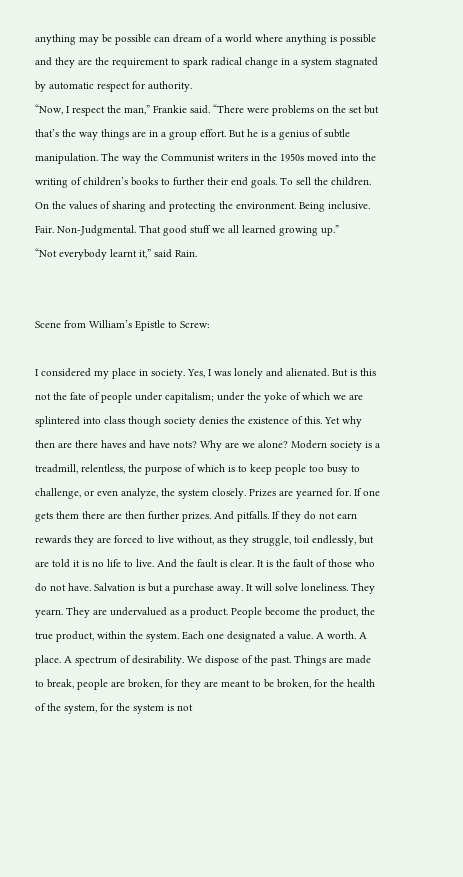anything may be possible can dream of a world where anything is possible and they are the requirement to spark radical change in a system stagnated by automatic respect for authority.
“Now, I respect the man,” Frankie said. “There were problems on the set but that’s the way things are in a group effort. But he is a genius of subtle manipulation. The way the Communist writers in the 1950s moved into the writing of children’s books to further their end goals. To sell the children. On the values of sharing and protecting the environment. Being inclusive. Fair. Non-Judgmental. That good stuff we all learned growing up.”
“Not everybody learnt it,” said Rain.


Scene from William’s Epistle to Screw:

I considered my place in society. Yes, I was lonely and alienated. But is this not the fate of people under capitalism; under the yoke of which we are splintered into class though society denies the existence of this. Yet why then are there haves and have nots? Why are we alone? Modern society is a treadmill, relentless, the purpose of which is to keep people too busy to challenge, or even analyze, the system closely. Prizes are yearned for. If one gets them there are then further prizes. And pitfalls. If they do not earn rewards they are forced to live without, as they struggle, toil endlessly, but are told it is no life to live. And the fault is clear. It is the fault of those who do not have. Salvation is but a purchase away. It will solve loneliness. They yearn. They are undervalued as a product. People become the product, the true product, within the system. Each one designated a value. A worth. A place. A spectrum of desirability. We dispose of the past. Things are made to break, people are broken, for they are meant to be broken, for the health of the system, for the system is not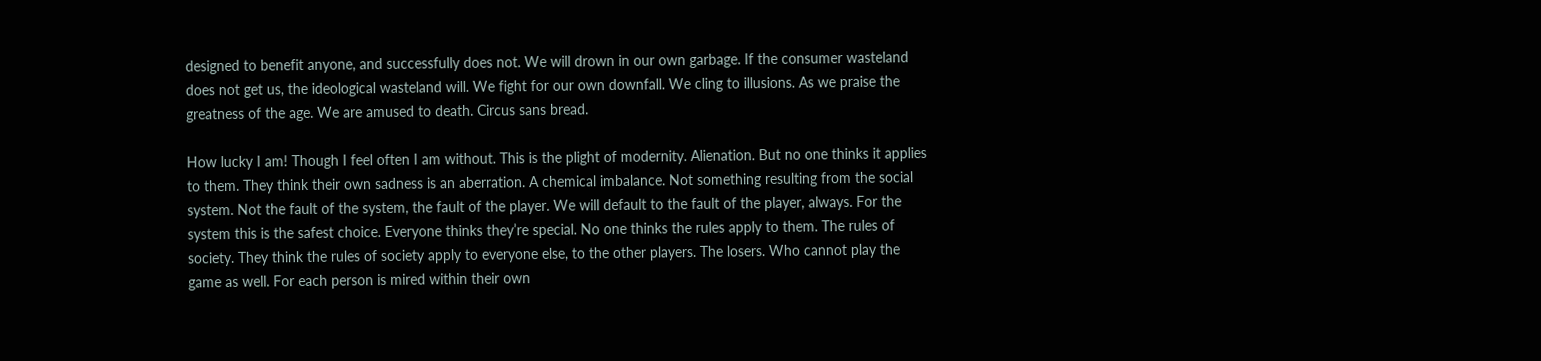designed to benefit anyone, and successfully does not. We will drown in our own garbage. If the consumer wasteland does not get us, the ideological wasteland will. We fight for our own downfall. We cling to illusions. As we praise the greatness of the age. We are amused to death. Circus sans bread.

How lucky I am! Though I feel often I am without. This is the plight of modernity. Alienation. But no one thinks it applies to them. They think their own sadness is an aberration. A chemical imbalance. Not something resulting from the social system. Not the fault of the system, the fault of the player. We will default to the fault of the player, always. For the system this is the safest choice. Everyone thinks they’re special. No one thinks the rules apply to them. The rules of society. They think the rules of society apply to everyone else, to the other players. The losers. Who cannot play the game as well. For each person is mired within their own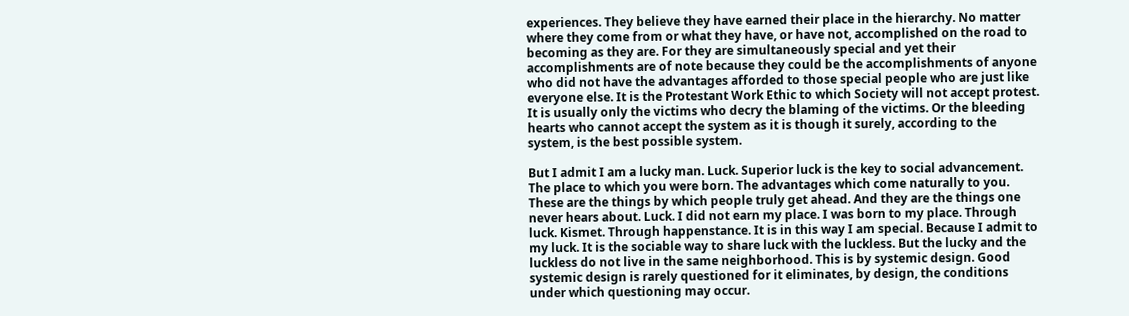experiences. They believe they have earned their place in the hierarchy. No matter where they come from or what they have, or have not, accomplished on the road to becoming as they are. For they are simultaneously special and yet their accomplishments are of note because they could be the accomplishments of anyone who did not have the advantages afforded to those special people who are just like everyone else. It is the Protestant Work Ethic to which Society will not accept protest. It is usually only the victims who decry the blaming of the victims. Or the bleeding hearts who cannot accept the system as it is though it surely, according to the system, is the best possible system.

But I admit I am a lucky man. Luck. Superior luck is the key to social advancement. The place to which you were born. The advantages which come naturally to you. These are the things by which people truly get ahead. And they are the things one never hears about. Luck. I did not earn my place. I was born to my place. Through luck. Kismet. Through happenstance. It is in this way I am special. Because I admit to my luck. It is the sociable way to share luck with the luckless. But the lucky and the luckless do not live in the same neighborhood. This is by systemic design. Good systemic design is rarely questioned for it eliminates, by design, the conditions under which questioning may occur.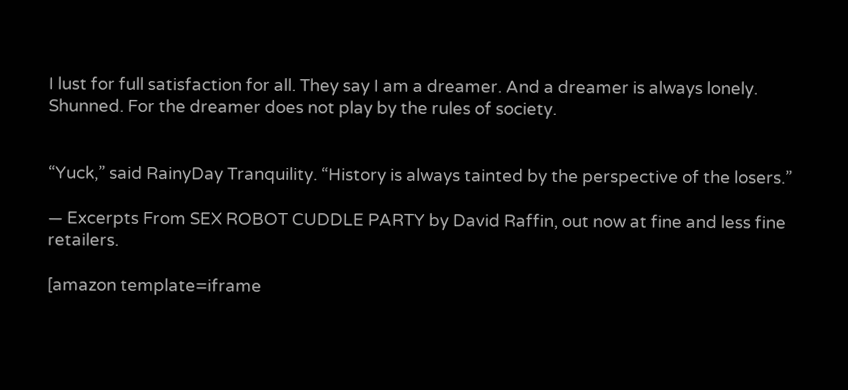I lust for full satisfaction for all. They say I am a dreamer. And a dreamer is always lonely. Shunned. For the dreamer does not play by the rules of society.


“Yuck,” said RainyDay Tranquility. “History is always tainted by the perspective of the losers.”

— Excerpts From SEX ROBOT CUDDLE PARTY by David Raffin, out now at fine and less fine retailers.

[amazon template=iframe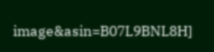image&asin=B07L9BNL8H]